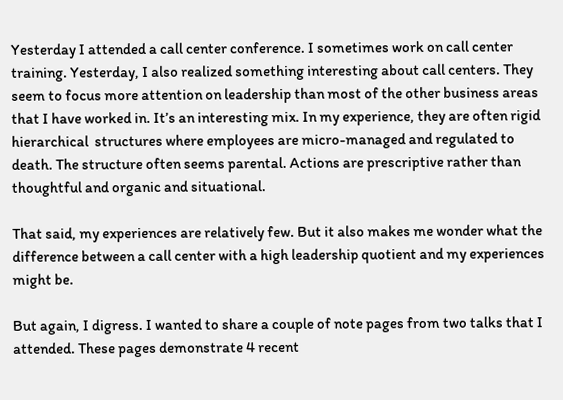Yesterday I attended a call center conference. I sometimes work on call center training. Yesterday, I also realized something interesting about call centers. They seem to focus more attention on leadership than most of the other business areas that I have worked in. It’s an interesting mix. In my experience, they are often rigid hierarchical  structures where employees are micro-managed and regulated to death. The structure often seems parental. Actions are prescriptive rather than thoughtful and organic and situational.

That said, my experiences are relatively few. But it also makes me wonder what the difference between a call center with a high leadership quotient and my experiences might be.

But again, I digress. I wanted to share a couple of note pages from two talks that I attended. These pages demonstrate 4 recent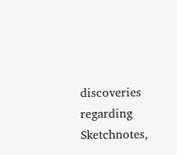discoveries regarding Sketchnotes,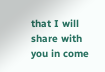that I will share with you in come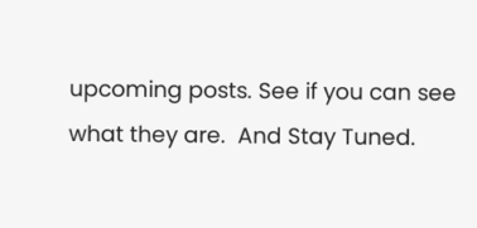upcoming posts. See if you can see what they are.  And Stay Tuned.